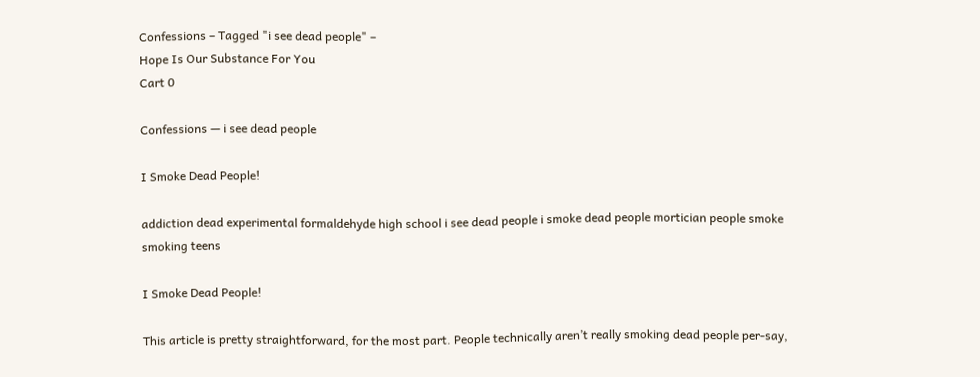Confessions – Tagged "i see dead people" –
Hope Is Our Substance For You
Cart 0

Confessions — i see dead people

I Smoke Dead People!

addiction dead experimental formaldehyde high school i see dead people i smoke dead people mortician people smoke smoking teens

I Smoke Dead People!

This article is pretty straightforward, for the most part. People technically aren’t really smoking dead people per-say,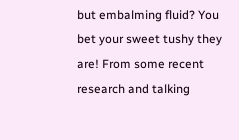but embalming fluid? You bet your sweet tushy they are! From some recent research and talking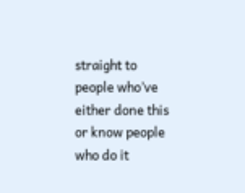straight to people who’ve either done this or know people who do it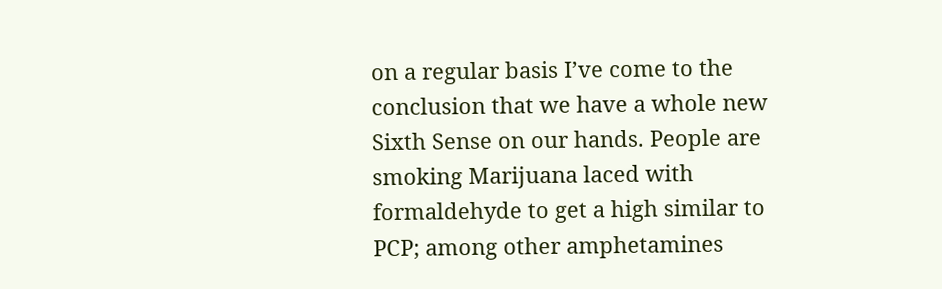on a regular basis I’ve come to the conclusion that we have a whole new Sixth Sense on our hands. People are smoking Marijuana laced with formaldehyde to get a high similar to PCP; among other amphetamines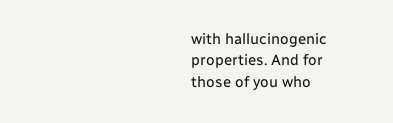with hallucinogenic properties. And for those of you who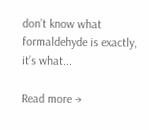don’t know what formaldehyde is exactly, it’s what...

Read more →